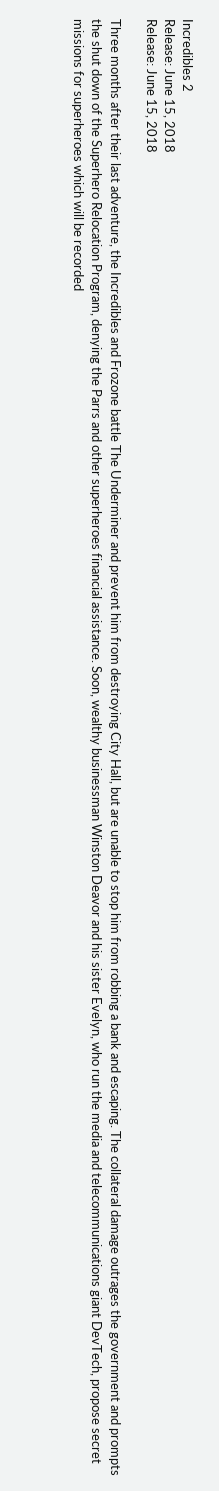Incredibles 2
Release: June 15, 2018
Release: June 15, 2018

Three months after their last adventure, the Incredibles and Frozone battle The Underminer and prevent him from destroying City Hall, but are unable to stop him from robbing a bank and escaping. The collateral damage outrages the government and prompts the shut down of the Superhero Relocation Program, denying the Parrs and other superheroes financial assistance. Soon, wealthy businessman Winston Deavor and his sister Evelyn, who run the media and telecommunications giant DevTech, propose secret missions for superheroes which will be recorded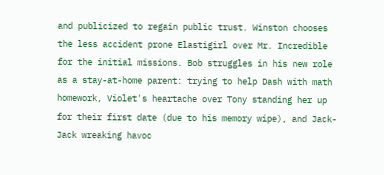and publicized to regain public trust. Winston chooses the less accident prone Elastigirl over Mr. Incredible for the initial missions. Bob struggles in his new role as a stay-at-home parent: trying to help Dash with math homework, Violet's heartache over Tony standing her up for their first date (due to his memory wipe), and Jack-Jack wreaking havoc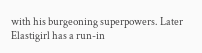with his burgeoning superpowers. Later Elastigirl has a run-in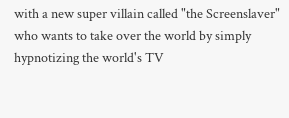with a new super villain called "the Screenslaver" who wants to take over the world by simply hypnotizing the world's TV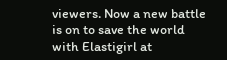viewers. Now a new battle is on to save the world with Elastigirl at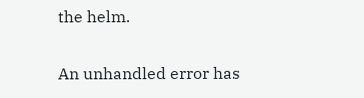the helm.

An unhandled error has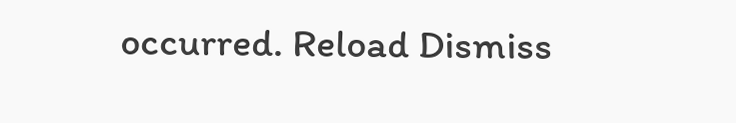occurred. Reload Dismiss